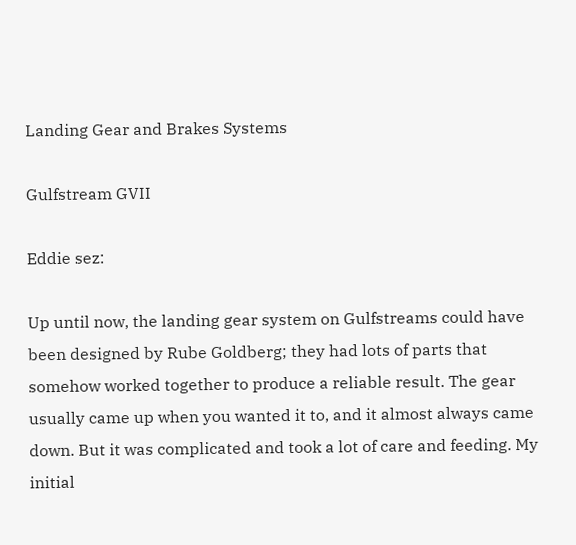Landing Gear and Brakes Systems

Gulfstream GVII

Eddie sez:

Up until now, the landing gear system on Gulfstreams could have been designed by Rube Goldberg; they had lots of parts that somehow worked together to produce a reliable result. The gear usually came up when you wanted it to, and it almost always came down. But it was complicated and took a lot of care and feeding. My initial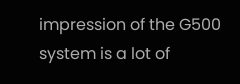impression of the G500 system is a lot of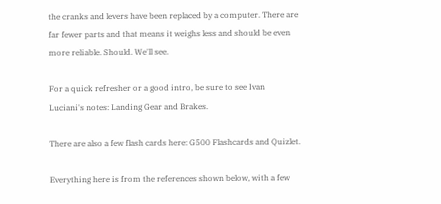the cranks and levers have been replaced by a computer. There are far fewer parts and that means it weighs less and should be even more reliable. Should. We'll see.

For a quick refresher or a good intro, be sure to see Ivan Luciani's notes: Landing Gear and Brakes.

There are also a few flash cards here: G500 Flashcards and Quizlet.

Everything here is from the references shown below, with a few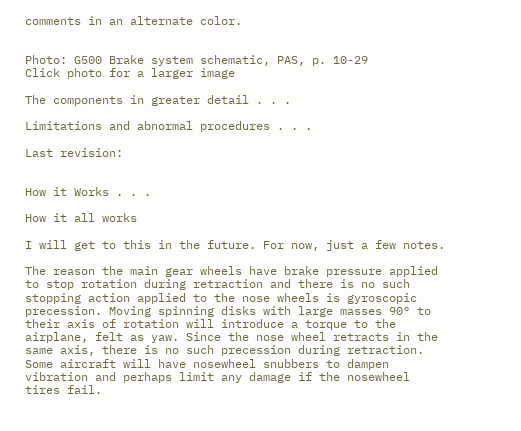comments in an alternate color.


Photo: G500 Brake system schematic, PAS, p. 10-29
Click photo for a larger image

The components in greater detail . . .

Limitations and abnormal procedures . . .

Last revision:


How it Works . . .

How it all works

I will get to this in the future. For now, just a few notes.

The reason the main gear wheels have brake pressure applied to stop rotation during retraction and there is no such stopping action applied to the nose wheels is gyroscopic precession. Moving spinning disks with large masses 90° to their axis of rotation will introduce a torque to the airplane, felt as yaw. Since the nose wheel retracts in the same axis, there is no such precession during retraction. Some aircraft will have nosewheel snubbers to dampen vibration and perhaps limit any damage if the nosewheel tires fail.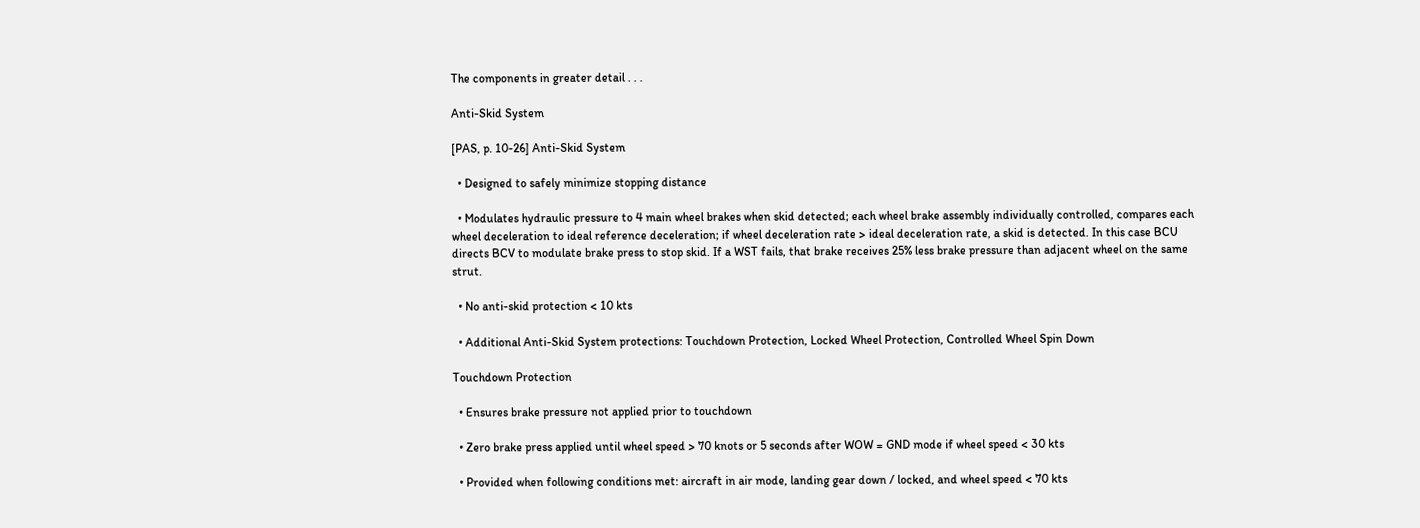The components in greater detail . . .

Anti-Skid System

[PAS, p. 10-26] Anti-Skid System

  • Designed to safely minimize stopping distance

  • Modulates hydraulic pressure to 4 main wheel brakes when skid detected; each wheel brake assembly individually controlled, compares each wheel deceleration to ideal reference deceleration; if wheel deceleration rate > ideal deceleration rate, a skid is detected. In this case BCU directs BCV to modulate brake press to stop skid. If a WST fails, that brake receives 25% less brake pressure than adjacent wheel on the same strut.

  • No anti-skid protection < 10 kts

  • Additional Anti-Skid System protections: Touchdown Protection, Locked Wheel Protection, Controlled Wheel Spin Down

Touchdown Protection

  • Ensures brake pressure not applied prior to touchdown

  • Zero brake press applied until wheel speed > 70 knots or 5 seconds after WOW = GND mode if wheel speed < 30 kts

  • Provided when following conditions met: aircraft in air mode, landing gear down / locked, and wheel speed < 70 kts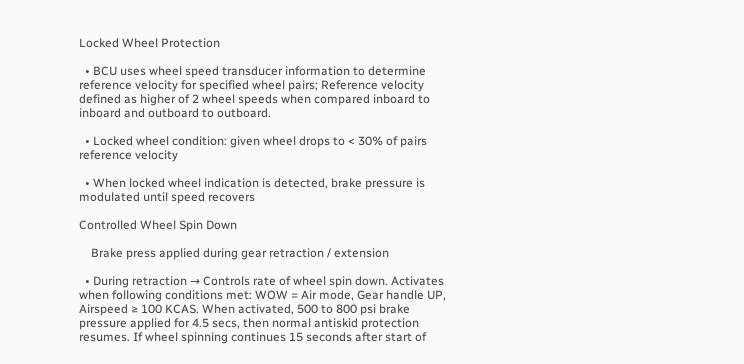Locked Wheel Protection

  • BCU uses wheel speed transducer information to determine reference velocity for specified wheel pairs; Reference velocity defined as higher of 2 wheel speeds when compared inboard to inboard and outboard to outboard.

  • Locked wheel condition: given wheel drops to < 30% of pairs reference velocity

  • When locked wheel indication is detected, brake pressure is modulated until speed recovers

Controlled Wheel Spin Down

    Brake press applied during gear retraction / extension

  • During retraction → Controls rate of wheel spin down. Activates when following conditions met: WOW = Air mode, Gear handle UP, Airspeed ≥ 100 KCAS. When activated, 500 to 800 psi brake pressure applied for 4.5 secs, then normal antiskid protection resumes. If wheel spinning continues 15 seconds after start of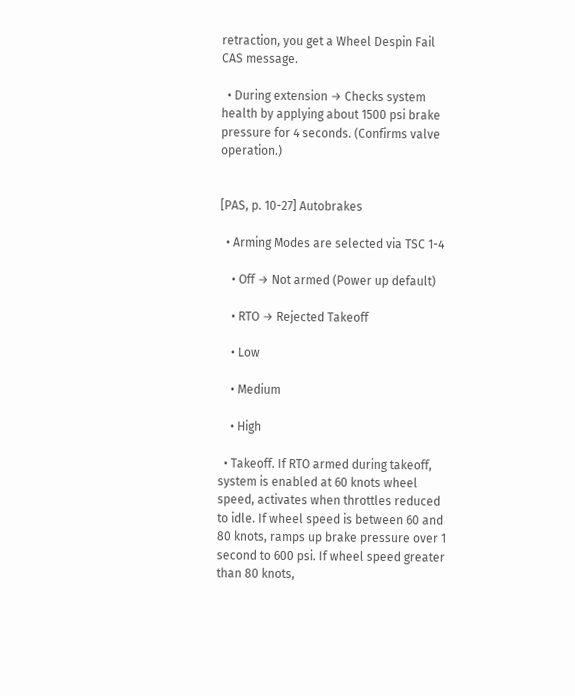retraction, you get a Wheel Despin Fail CAS message.

  • During extension → Checks system health by applying about 1500 psi brake pressure for 4 seconds. (Confirms valve operation.)


[PAS, p. 10-27] Autobrakes

  • Arming Modes are selected via TSC 1-4

    • Off → Not armed (Power up default)

    • RTO → Rejected Takeoff

    • Low

    • Medium

    • High

  • Takeoff. If RTO armed during takeoff, system is enabled at 60 knots wheel speed, activates when throttles reduced to idle. If wheel speed is between 60 and 80 knots, ramps up brake pressure over 1 second to 600 psi. If wheel speed greater than 80 knots,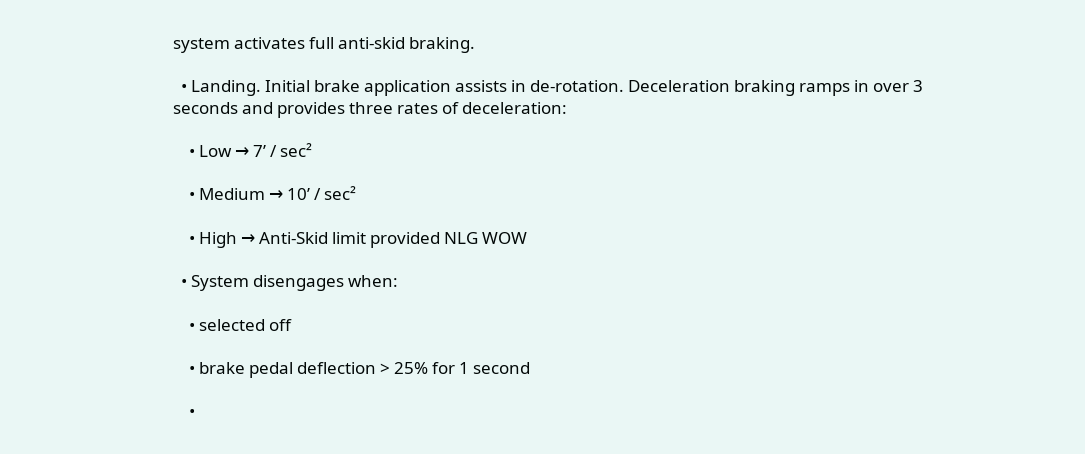system activates full anti-skid braking.

  • Landing. Initial brake application assists in de-rotation. Deceleration braking ramps in over 3 seconds and provides three rates of deceleration:

    • Low → 7’ / sec²

    • Medium → 10’ / sec²

    • High → Anti-Skid limit provided NLG WOW

  • System disengages when:

    • selected off

    • brake pedal deflection > 25% for 1 second

    •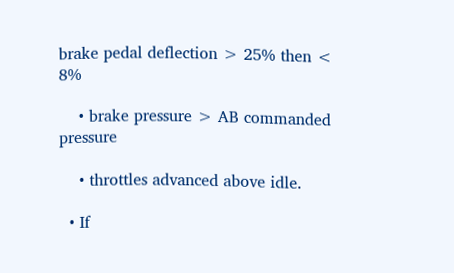brake pedal deflection > 25% then < 8%

    • brake pressure > AB commanded pressure

    • throttles advanced above idle.

  • If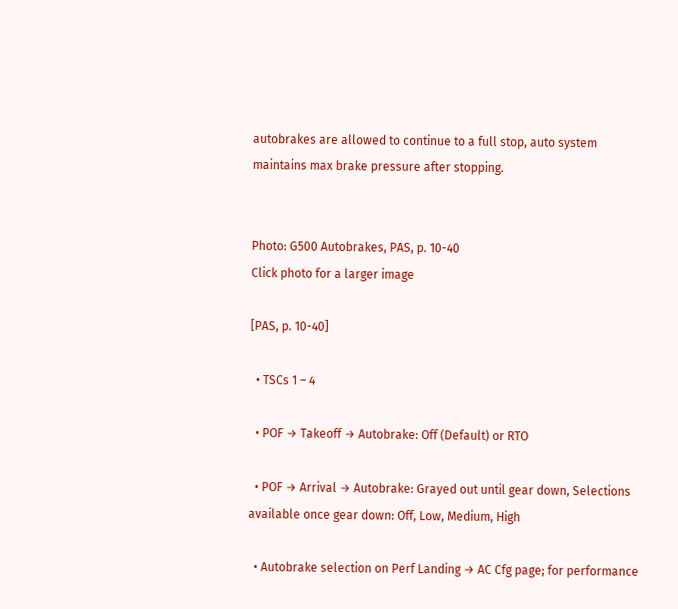autobrakes are allowed to continue to a full stop, auto system maintains max brake pressure after stopping.


Photo: G500 Autobrakes, PAS, p. 10-40
Click photo for a larger image

[PAS, p. 10-40]

  • TSCs 1 – 4

  • POF → Takeoff → Autobrake: Off (Default) or RTO

  • POF → Arrival → Autobrake: Grayed out until gear down, Selections available once gear down: Off, Low, Medium, High

  • Autobrake selection on Perf Landing → AC Cfg page; for performance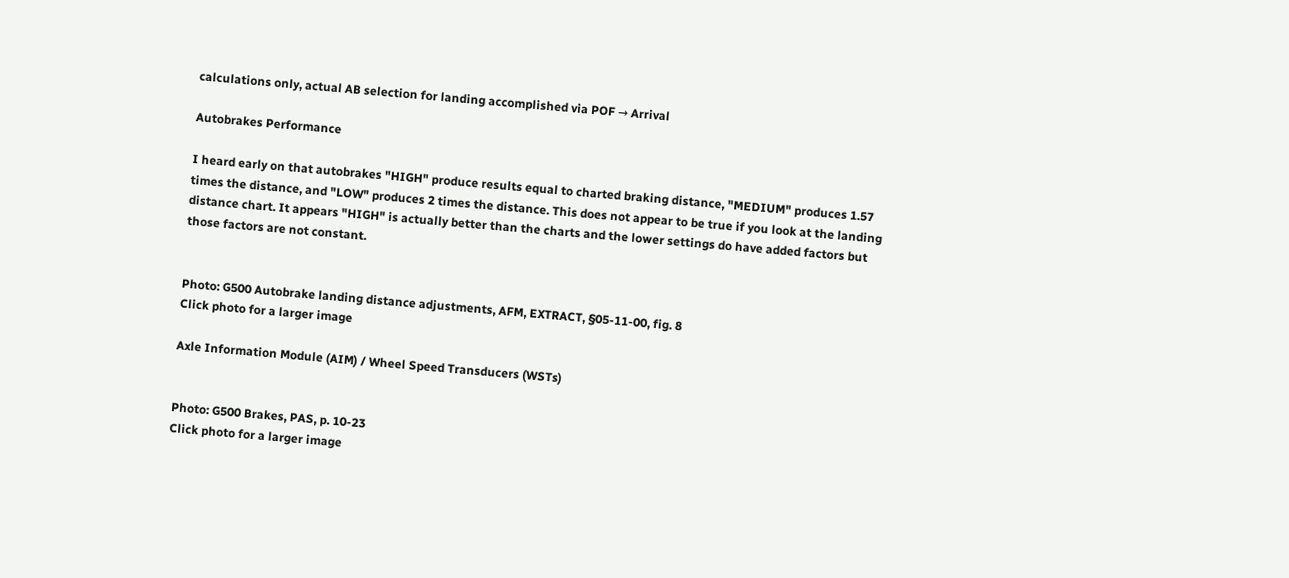calculations only, actual AB selection for landing accomplished via POF → Arrival

Autobrakes Performance

I heard early on that autobrakes "HIGH" produce results equal to charted braking distance, "MEDIUM" produces 1.57 times the distance, and "LOW" produces 2 times the distance. This does not appear to be true if you look at the landing distance chart. It appears "HIGH" is actually better than the charts and the lower settings do have added factors but those factors are not constant.


Photo: G500 Autobrake landing distance adjustments, AFM, EXTRACT, §05-11-00, fig. 8
Click photo for a larger image

Axle Information Module (AIM) / Wheel Speed Transducers (WSTs)


Photo: G500 Brakes, PAS, p. 10-23
Click photo for a larger image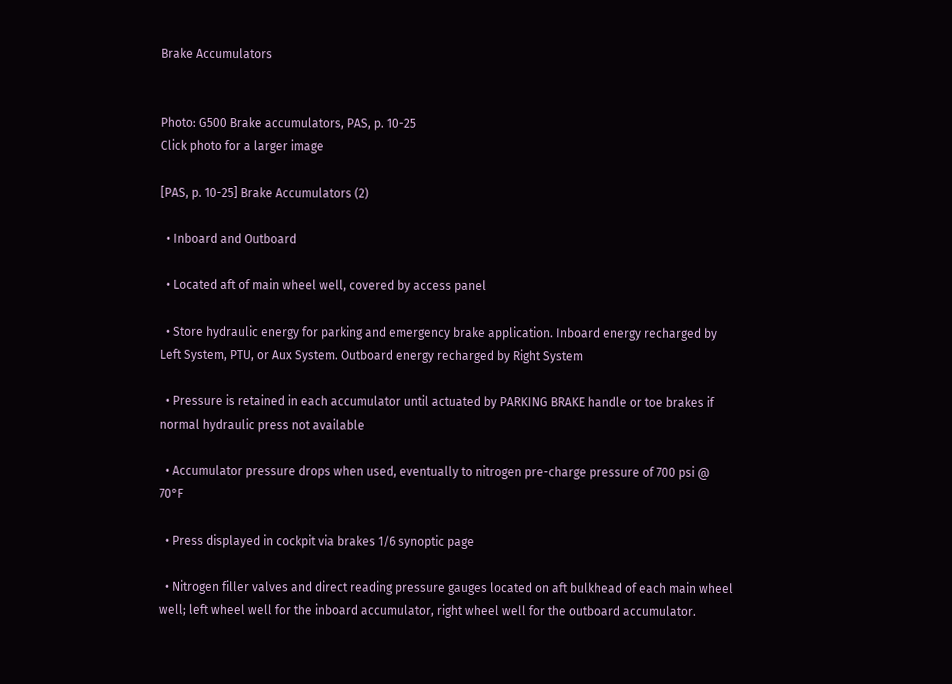Brake Accumulators


Photo: G500 Brake accumulators, PAS, p. 10-25
Click photo for a larger image

[PAS, p. 10-25] Brake Accumulators (2)

  • Inboard and Outboard

  • Located aft of main wheel well, covered by access panel

  • Store hydraulic energy for parking and emergency brake application. Inboard energy recharged by Left System, PTU, or Aux System. Outboard energy recharged by Right System

  • Pressure is retained in each accumulator until actuated by PARKING BRAKE handle or toe brakes if normal hydraulic press not available

  • Accumulator pressure drops when used, eventually to nitrogen pre-charge pressure of 700 psi @ 70°F

  • Press displayed in cockpit via brakes 1/6 synoptic page

  • Nitrogen filler valves and direct reading pressure gauges located on aft bulkhead of each main wheel well; left wheel well for the inboard accumulator, right wheel well for the outboard accumulator.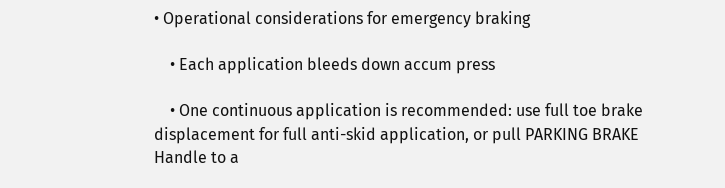• Operational considerations for emergency braking

    • Each application bleeds down accum press

    • One continuous application is recommended: use full toe brake displacement for full anti-skid application, or pull PARKING BRAKE Handle to a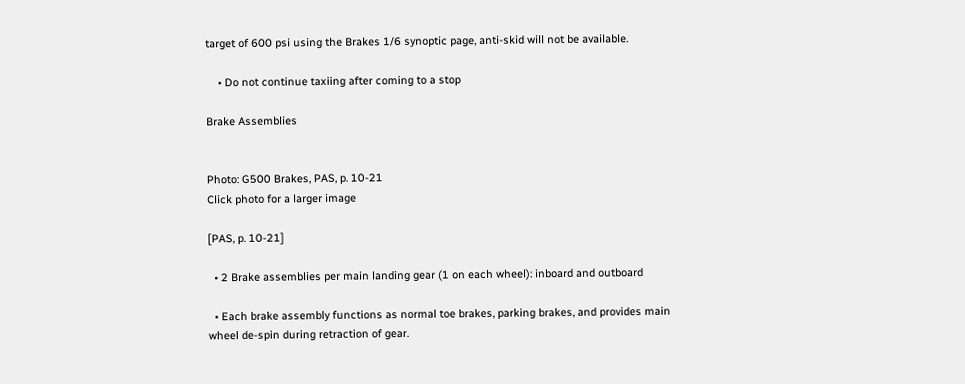target of 600 psi using the Brakes 1/6 synoptic page, anti-skid will not be available.

    • Do not continue taxiing after coming to a stop

Brake Assemblies


Photo: G500 Brakes, PAS, p. 10-21
Click photo for a larger image

[PAS, p. 10-21]

  • 2 Brake assemblies per main landing gear (1 on each wheel): inboard and outboard

  • Each brake assembly functions as normal toe brakes, parking brakes, and provides main wheel de-spin during retraction of gear.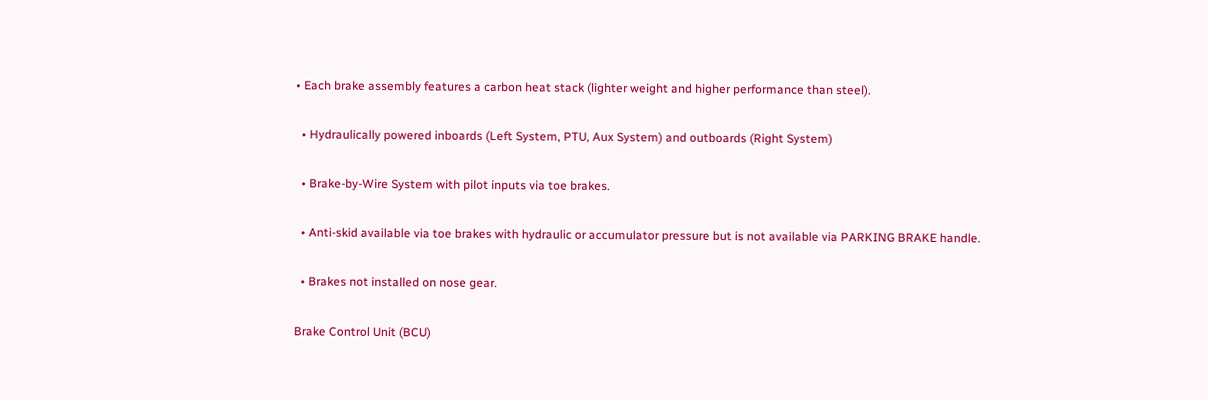• Each brake assembly features a carbon heat stack (lighter weight and higher performance than steel).

  • Hydraulically powered inboards (Left System, PTU, Aux System) and outboards (Right System)

  • Brake-by-Wire System with pilot inputs via toe brakes.

  • Anti-skid available via toe brakes with hydraulic or accumulator pressure but is not available via PARKING BRAKE handle.

  • Brakes not installed on nose gear.

Brake Control Unit (BCU)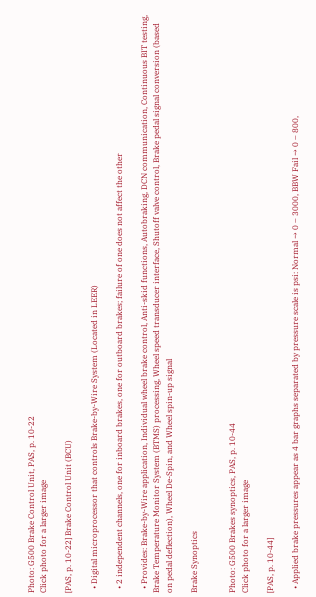Photo: G500 Brake Control Unit, PAS, p. 10-22
Click photo for a larger image

[PAS, p. 10-22] Brake Control Unit (BCU)

  • Digital microprocessor that controls Brake-by-Wire System (Located in LEER)

  • 2 independent channels, one for inboard brakes, one for outboard brakes; failure of one does not affect the other

  • Provides: Brake-by-Wire application, Individual wheel brake control, Anti-skid functions, Autobraking, DCN communication, Continuous BIT testing, Brake Temperature Monitor System (BTMS) processing, Wheel speed transducer interface, Shutoff valve control, Brake pedal signal conversion (based on pedal deflection), Wheel De-Spin, and Wheel spin-up signal

Brake Synoptics


Photo: G500 Brakes synoptics, PAS, p. 10-44
Click photo for a larger image

[PAS, p. 10-44]

  • Applied brake pressures appear as 4 bar graphs separated by pressure scale is psi: Normal → 0 – 3000, BBW Fail → 0 – 800,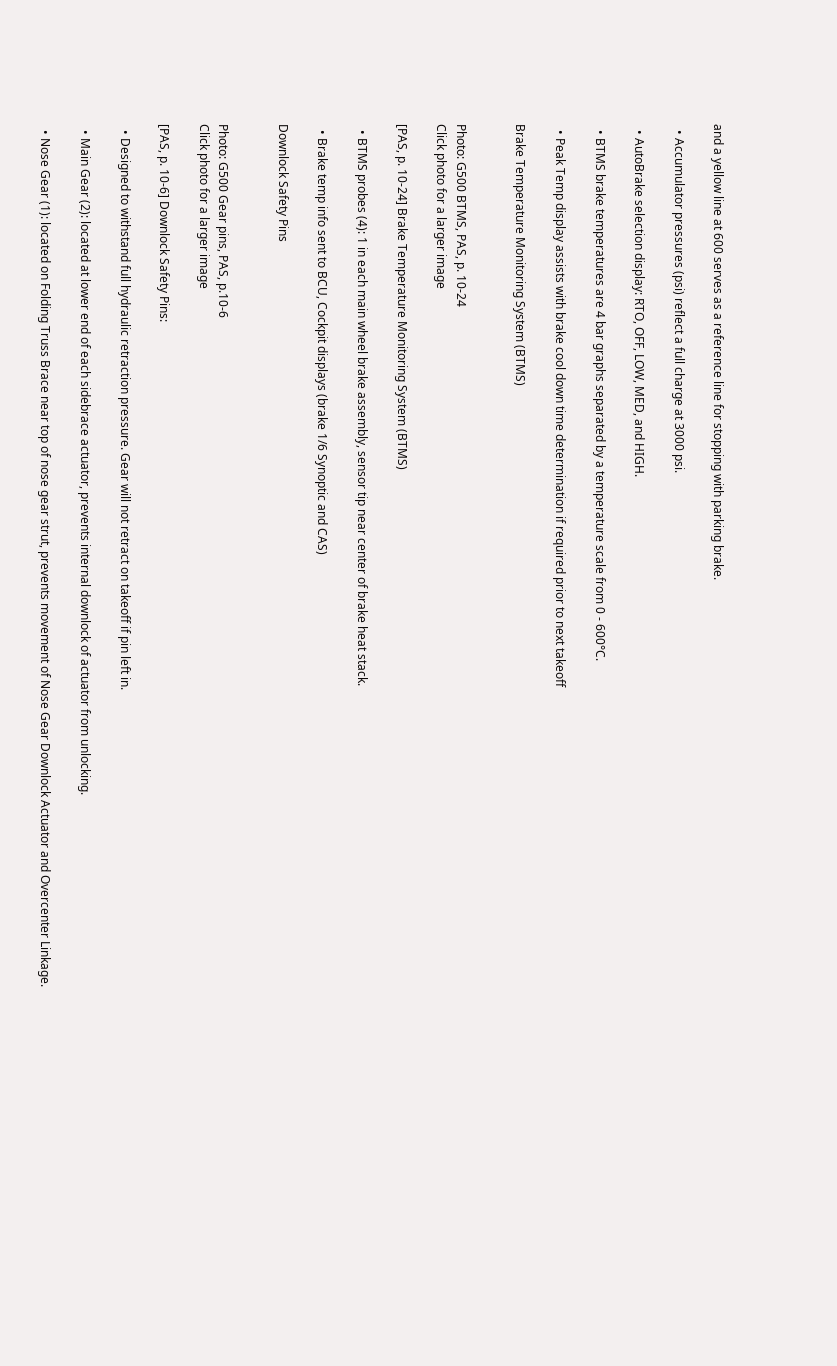and a yellow line at 600 serves as a reference line for stopping with parking brake.

  • Accumulator pressures (psi) reflect a full charge at 3000 psi.

  • AutoBrake selection display: RTO, OFF, LOW, MED, and HIGH.

  • BTMS brake temperatures are 4 bar graphs separated by a temperature scale from 0 - 600°C.

  • Peak Temp display assists with brake cool down time determination if required prior to next takeoff

Brake Temperature Monitoring System (BTMS)


Photo: G500 BTMS, PAS, p. 10-24
Click photo for a larger image

[PAS, p. 10-24] Brake Temperature Monitoring System (BTMS)

  • BTMS probes (4): 1 in each main wheel brake assembly, sensor tip near center of brake heat stack.

  • Brake temp info sent to BCU, Cockpit displays (brake 1/6 Synoptic and CAS)

Downlock Safety Pins


Photo: G500 Gear pins, PAS, p.10-6
Click photo for a larger image

[PAS, p. 10-6] Downlock Safety Pins:

  • Designed to withstand full hydraulic retraction pressure. Gear will not retract on takeoff if pin left in.

  • Main Gear (2): located at lower end of each sidebrace actuator, prevents internal downlock of actuator from unlocking.

  • Nose Gear (1): located on Folding Truss Brace near top of nose gear strut, prevents movement of Nose Gear Downlock Actuator and Overcenter Linkage.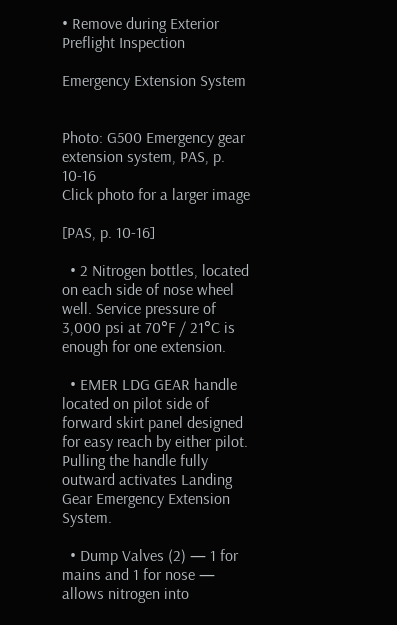• Remove during Exterior Preflight Inspection

Emergency Extension System


Photo: G500 Emergency gear extension system, PAS, p. 10-16
Click photo for a larger image

[PAS, p. 10-16]

  • 2 Nitrogen bottles, located on each side of nose wheel well. Service pressure of 3,000 psi at 70°F / 21°C is enough for one extension.

  • EMER LDG GEAR handle located on pilot side of forward skirt panel designed for easy reach by either pilot. Pulling the handle fully outward activates Landing Gear Emergency Extension System.

  • Dump Valves (2) — 1 for mains and 1 for nose — allows nitrogen into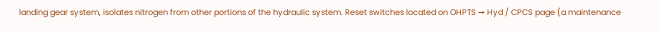landing gear system, isolates nitrogen from other portions of the hydraulic system. Reset switches located on OHPTS → Hyd / CPCS page (a maintenance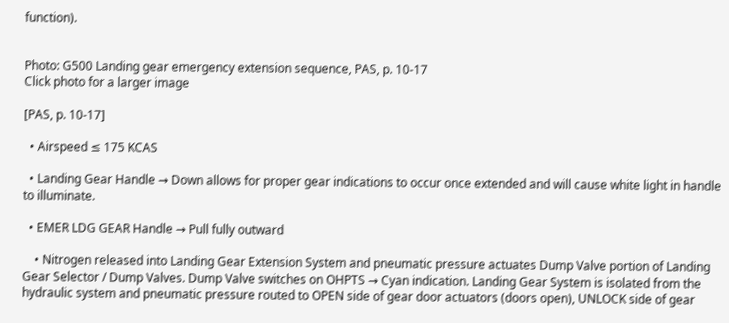function).


Photo: G500 Landing gear emergency extension sequence, PAS, p. 10-17
Click photo for a larger image

[PAS, p. 10-17]

  • Airspeed ≤ 175 KCAS

  • Landing Gear Handle → Down allows for proper gear indications to occur once extended and will cause white light in handle to illuminate.

  • EMER LDG GEAR Handle → Pull fully outward

    • Nitrogen released into Landing Gear Extension System and pneumatic pressure actuates Dump Valve portion of Landing Gear Selector / Dump Valves. Dump Valve switches on OHPTS → Cyan indication. Landing Gear System is isolated from the hydraulic system and pneumatic pressure routed to OPEN side of gear door actuators (doors open), UNLOCK side of gear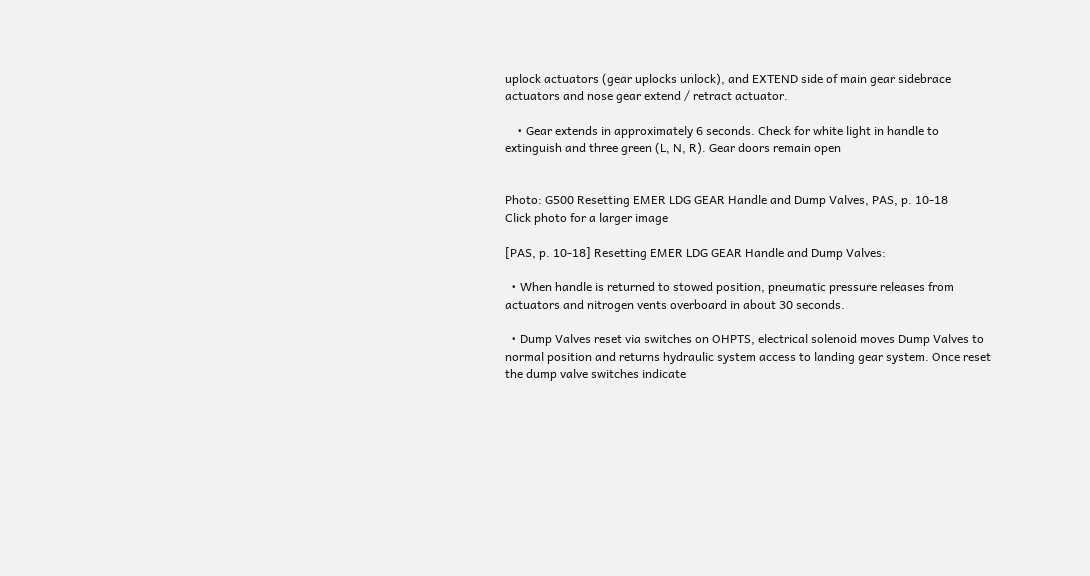uplock actuators (gear uplocks unlock), and EXTEND side of main gear sidebrace actuators and nose gear extend / retract actuator.

    • Gear extends in approximately 6 seconds. Check for white light in handle to extinguish and three green (L, N, R). Gear doors remain open


Photo: G500 Resetting EMER LDG GEAR Handle and Dump Valves, PAS, p. 10-18
Click photo for a larger image

[PAS, p. 10-18] Resetting EMER LDG GEAR Handle and Dump Valves:

  • When handle is returned to stowed position, pneumatic pressure releases from actuators and nitrogen vents overboard in about 30 seconds.

  • Dump Valves reset via switches on OHPTS, electrical solenoid moves Dump Valves to normal position and returns hydraulic system access to landing gear system. Once reset the dump valve switches indicate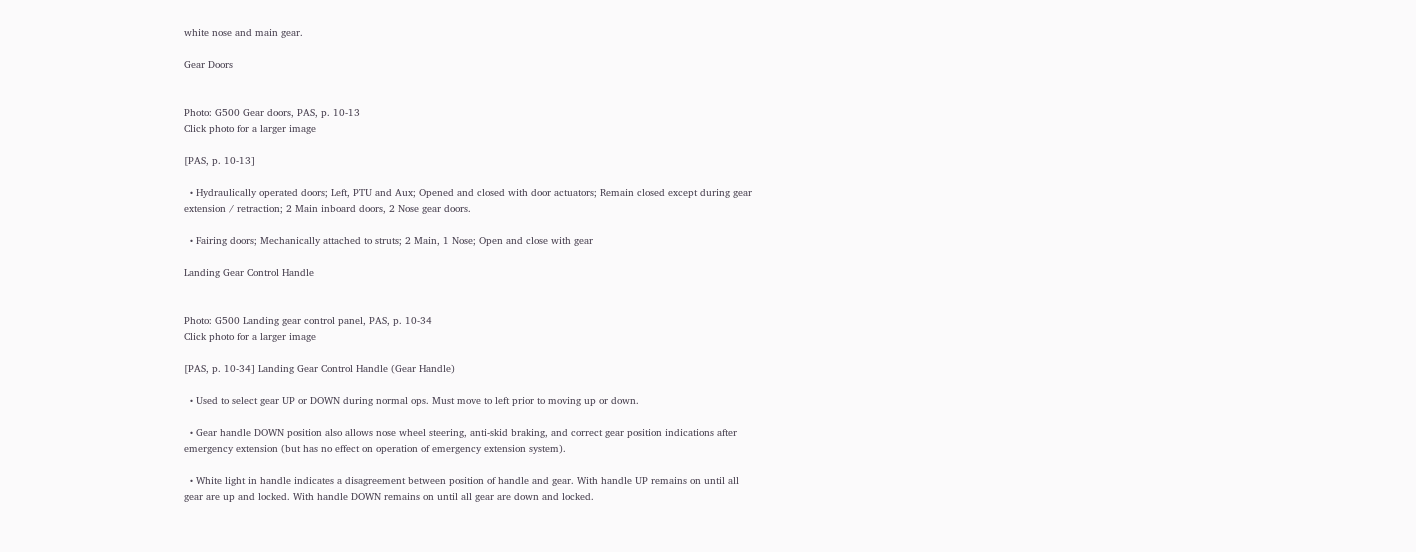white nose and main gear.

Gear Doors


Photo: G500 Gear doors, PAS, p. 10-13
Click photo for a larger image

[PAS, p. 10-13]

  • Hydraulically operated doors; Left, PTU and Aux; Opened and closed with door actuators; Remain closed except during gear extension / retraction; 2 Main inboard doors, 2 Nose gear doors.

  • Fairing doors; Mechanically attached to struts; 2 Main, 1 Nose; Open and close with gear

Landing Gear Control Handle


Photo: G500 Landing gear control panel, PAS, p. 10-34
Click photo for a larger image

[PAS, p. 10-34] Landing Gear Control Handle (Gear Handle)

  • Used to select gear UP or DOWN during normal ops. Must move to left prior to moving up or down.

  • Gear handle DOWN position also allows nose wheel steering, anti-skid braking, and correct gear position indications after emergency extension (but has no effect on operation of emergency extension system).

  • White light in handle indicates a disagreement between position of handle and gear. With handle UP remains on until all gear are up and locked. With handle DOWN remains on until all gear are down and locked.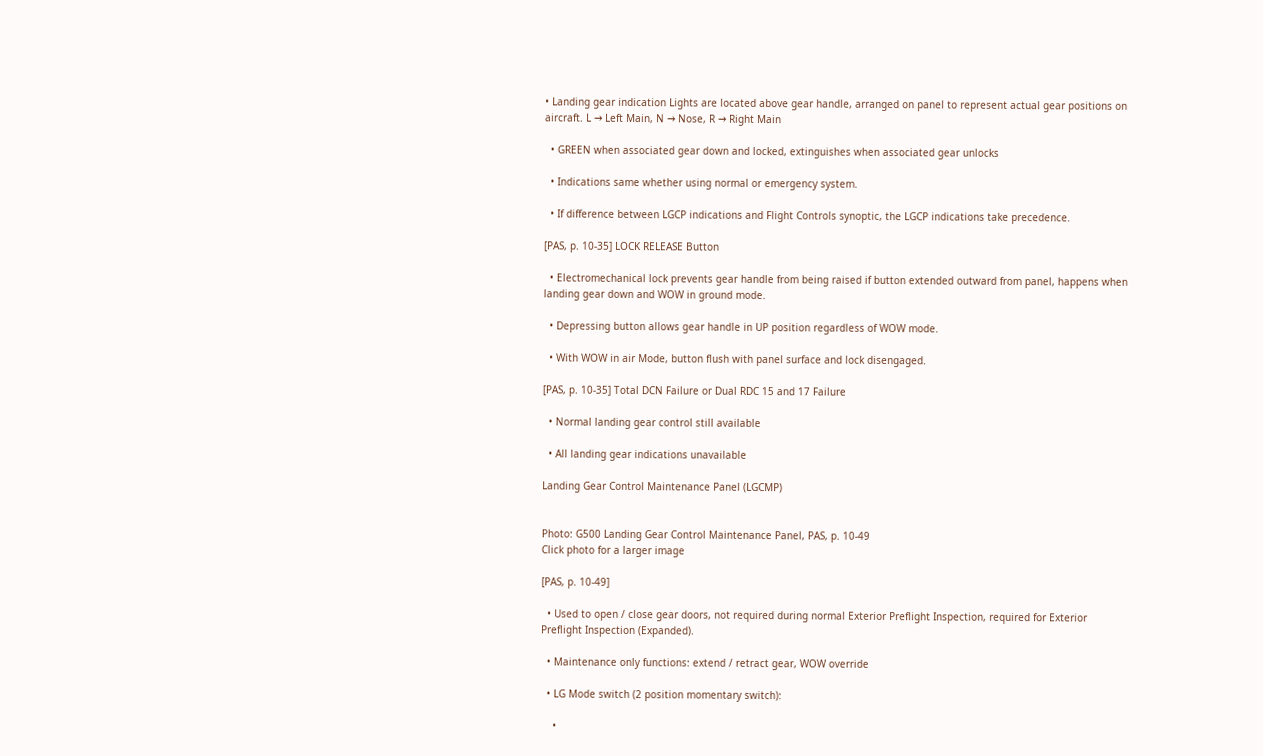• Landing gear indication Lights are located above gear handle, arranged on panel to represent actual gear positions on aircraft. L → Left Main, N → Nose, R → Right Main

  • GREEN when associated gear down and locked, extinguishes when associated gear unlocks

  • Indications same whether using normal or emergency system.

  • If difference between LGCP indications and Flight Controls synoptic, the LGCP indications take precedence.

[PAS, p. 10-35] LOCK RELEASE Button

  • Electromechanical lock prevents gear handle from being raised if button extended outward from panel, happens when landing gear down and WOW in ground mode.

  • Depressing button allows gear handle in UP position regardless of WOW mode.

  • With WOW in air Mode, button flush with panel surface and lock disengaged.

[PAS, p. 10-35] Total DCN Failure or Dual RDC 15 and 17 Failure

  • Normal landing gear control still available

  • All landing gear indications unavailable

Landing Gear Control Maintenance Panel (LGCMP)


Photo: G500 Landing Gear Control Maintenance Panel, PAS, p. 10-49
Click photo for a larger image

[PAS, p. 10-49]

  • Used to open / close gear doors, not required during normal Exterior Preflight Inspection, required for Exterior Preflight Inspection (Expanded).

  • Maintenance only functions: extend / retract gear, WOW override

  • LG Mode switch (2 position momentary switch):

    •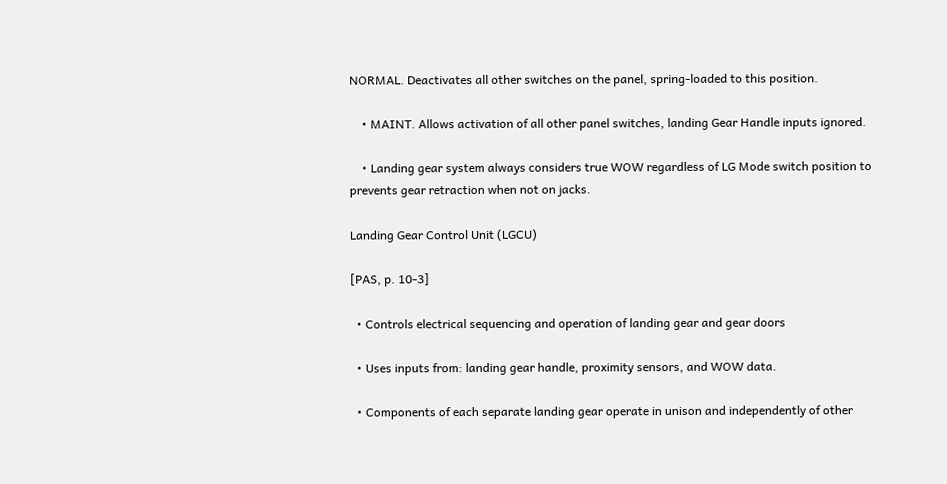NORMAL. Deactivates all other switches on the panel, spring-loaded to this position.

    • MAINT. Allows activation of all other panel switches, landing Gear Handle inputs ignored.

    • Landing gear system always considers true WOW regardless of LG Mode switch position to prevents gear retraction when not on jacks.

Landing Gear Control Unit (LGCU)

[PAS, p. 10-3]

  • Controls electrical sequencing and operation of landing gear and gear doors

  • Uses inputs from: landing gear handle, proximity sensors, and WOW data.

  • Components of each separate landing gear operate in unison and independently of other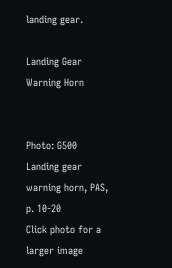landing gear.

Landing Gear Warning Horn


Photo: G500 Landing gear warning horn, PAS, p. 10-20
Click photo for a larger image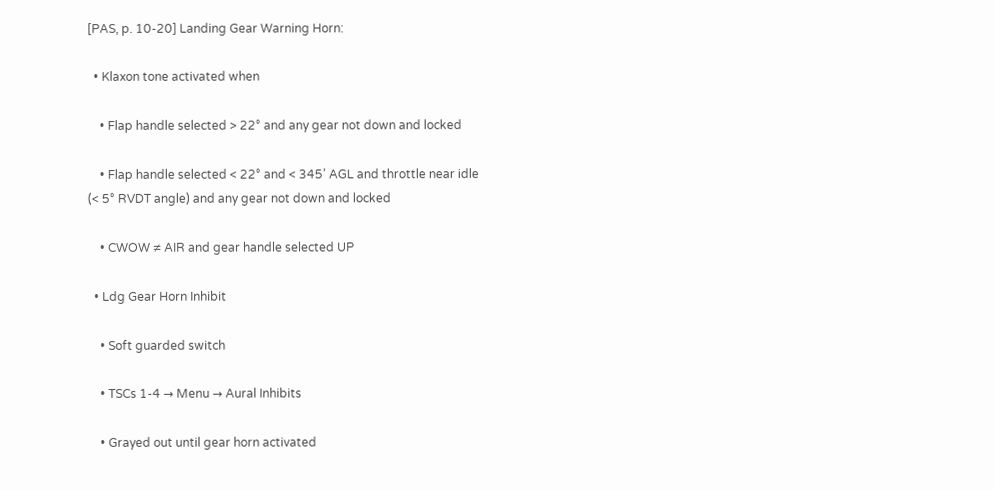[PAS, p. 10-20] Landing Gear Warning Horn:

  • Klaxon tone activated when

    • Flap handle selected > 22° and any gear not down and locked

    • Flap handle selected < 22° and < 345’ AGL and throttle near idle (< 5° RVDT angle) and any gear not down and locked

    • CWOW ≠ AIR and gear handle selected UP

  • Ldg Gear Horn Inhibit

    • Soft guarded switch

    • TSCs 1-4 → Menu → Aural Inhibits

    • Grayed out until gear horn activated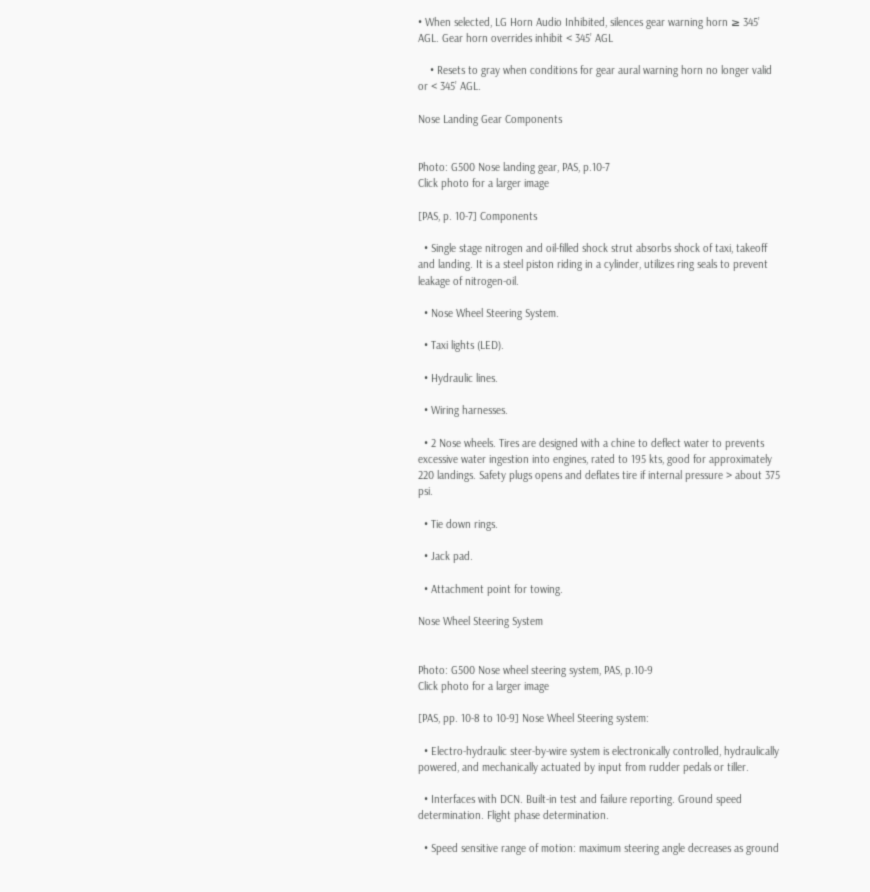• When selected, LG Horn Audio Inhibited, silences gear warning horn ≥ 345’ AGL. Gear horn overrides inhibit < 345’ AGL

    • Resets to gray when conditions for gear aural warning horn no longer valid or < 345’ AGL.

Nose Landing Gear Components


Photo: G500 Nose landing gear, PAS, p.10-7
Click photo for a larger image

[PAS, p. 10-7] Components

  • Single stage nitrogen and oil-filled shock strut absorbs shock of taxi, takeoff and landing. It is a steel piston riding in a cylinder, utilizes ring seals to prevent leakage of nitrogen-oil.

  • Nose Wheel Steering System.

  • Taxi lights (LED).

  • Hydraulic lines.

  • Wiring harnesses.

  • 2 Nose wheels. Tires are designed with a chine to deflect water to prevents excessive water ingestion into engines, rated to 195 kts, good for approximately 220 landings. Safety plugs opens and deflates tire if internal pressure > about 375 psi.

  • Tie down rings.

  • Jack pad.

  • Attachment point for towing.

Nose Wheel Steering System


Photo: G500 Nose wheel steering system, PAS, p.10-9
Click photo for a larger image

[PAS, pp. 10-8 to 10-9] Nose Wheel Steering system:

  • Electro-hydraulic steer-by-wire system is electronically controlled, hydraulically powered, and mechanically actuated by input from rudder pedals or tiller.

  • Interfaces with DCN. Built-in test and failure reporting. Ground speed determination. Flight phase determination.

  • Speed sensitive range of motion: maximum steering angle decreases as ground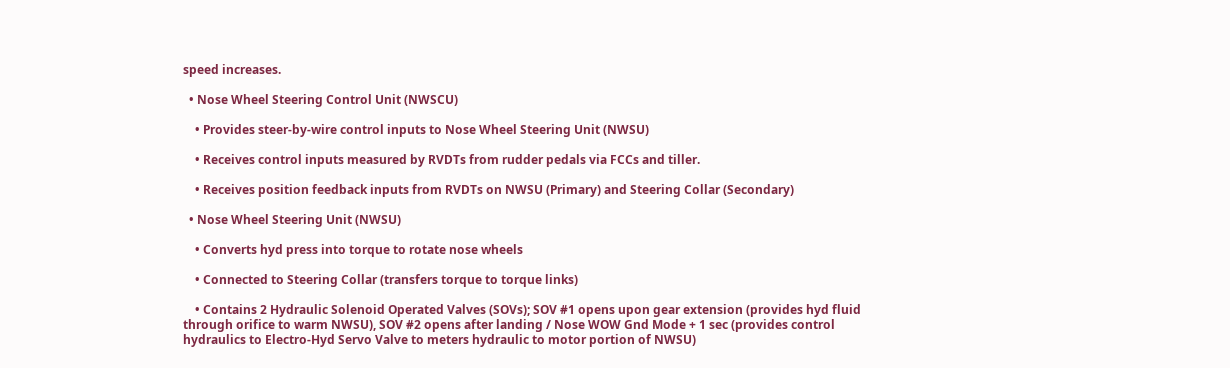speed increases.

  • Nose Wheel Steering Control Unit (NWSCU)

    • Provides steer-by-wire control inputs to Nose Wheel Steering Unit (NWSU)

    • Receives control inputs measured by RVDTs from rudder pedals via FCCs and tiller.

    • Receives position feedback inputs from RVDTs on NWSU (Primary) and Steering Collar (Secondary)

  • Nose Wheel Steering Unit (NWSU)

    • Converts hyd press into torque to rotate nose wheels

    • Connected to Steering Collar (transfers torque to torque links)

    • Contains 2 Hydraulic Solenoid Operated Valves (SOVs); SOV #1 opens upon gear extension (provides hyd fluid through orifice to warm NWSU), SOV #2 opens after landing / Nose WOW Gnd Mode + 1 sec (provides control hydraulics to Electro-Hyd Servo Valve to meters hydraulic to motor portion of NWSU)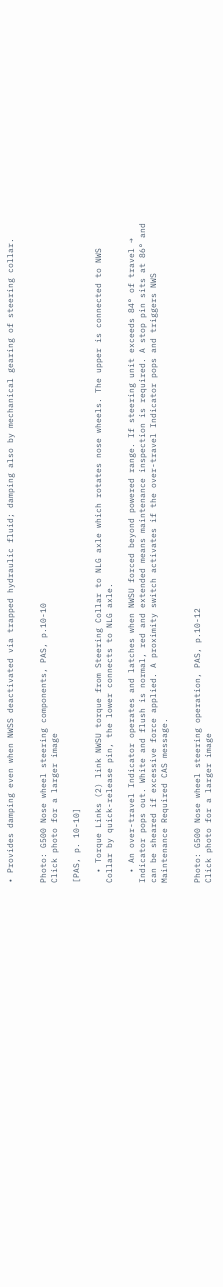• Provides damping even when NWSS deactivated via trapped hydraulic fluid; damping also by mechanical gearing of steering collar.


Photo: G500 Nose wheel steering components, PAS, p.10-10
Click photo for a larger image

[PAS, p. 10-10]

  • Torque Links (2) link NWSU torque from Steering Collar to NLG axle which rotates nose wheels. The upper is connected to NWS Collar by quick-release pin, the lower connects to NLG axle.

  • An over-travel Indicator operates and latches when NWSU forced beyond powered range. If steering unit exceeds 84° of travel → Indicator pops out. White and flush is normal, red and extended means maintenance inspection is required. A stop pin sits at 86° and can be sheared if excessive force applied. A proximity switch activates if the over-travel Indicator pops and triggers NWS Maintenance Required CAS message.


Photo: G500 Nose wheel steering operation, PAS, p.10-12
Click photo for a larger image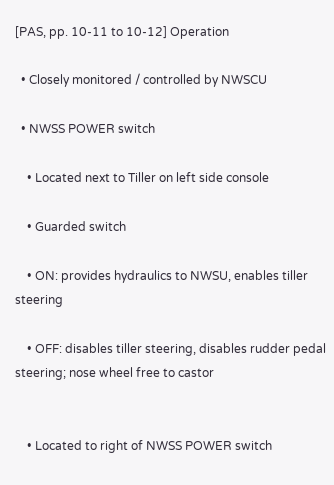[PAS, pp. 10-11 to 10-12] Operation

  • Closely monitored / controlled by NWSCU

  • NWSS POWER switch

    • Located next to Tiller on left side console

    • Guarded switch

    • ON: provides hydraulics to NWSU, enables tiller steering

    • OFF: disables tiller steering, disables rudder pedal steering; nose wheel free to castor


    • Located to right of NWSS POWER switch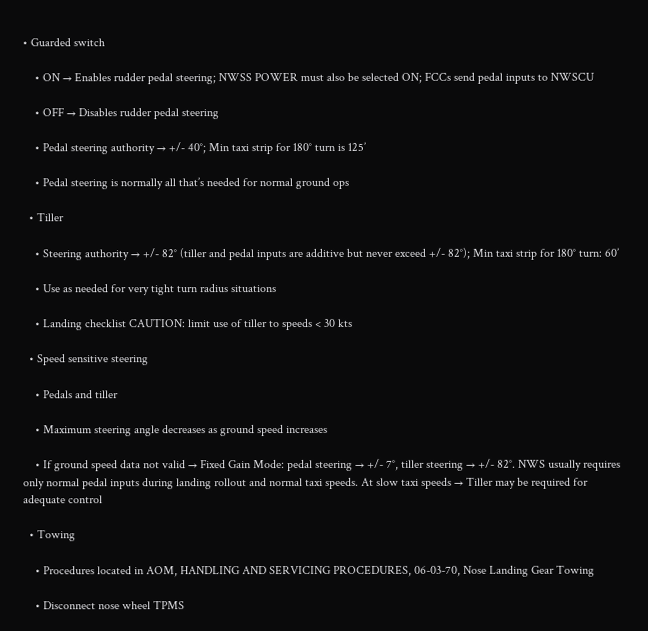• Guarded switch

    • ON → Enables rudder pedal steering; NWSS POWER must also be selected ON; FCCs send pedal inputs to NWSCU

    • OFF → Disables rudder pedal steering

    • Pedal steering authority → +/- 40°; Min taxi strip for 180° turn is 125’

    • Pedal steering is normally all that’s needed for normal ground ops

  • Tiller

    • Steering authority → +/- 82° (tiller and pedal inputs are additive but never exceed +/- 82°); Min taxi strip for 180° turn: 60’

    • Use as needed for very tight turn radius situations

    • Landing checklist CAUTION: limit use of tiller to speeds < 30 kts

  • Speed sensitive steering

    • Pedals and tiller

    • Maximum steering angle decreases as ground speed increases

    • If ground speed data not valid → Fixed Gain Mode: pedal steering → +/- 7°, tiller steering → +/- 82°. NWS usually requires only normal pedal inputs during landing rollout and normal taxi speeds. At slow taxi speeds → Tiller may be required for adequate control

  • Towing

    • Procedures located in AOM, HANDLING AND SERVICING PROCEDURES, 06-03-70, Nose Landing Gear Towing

    • Disconnect nose wheel TPMS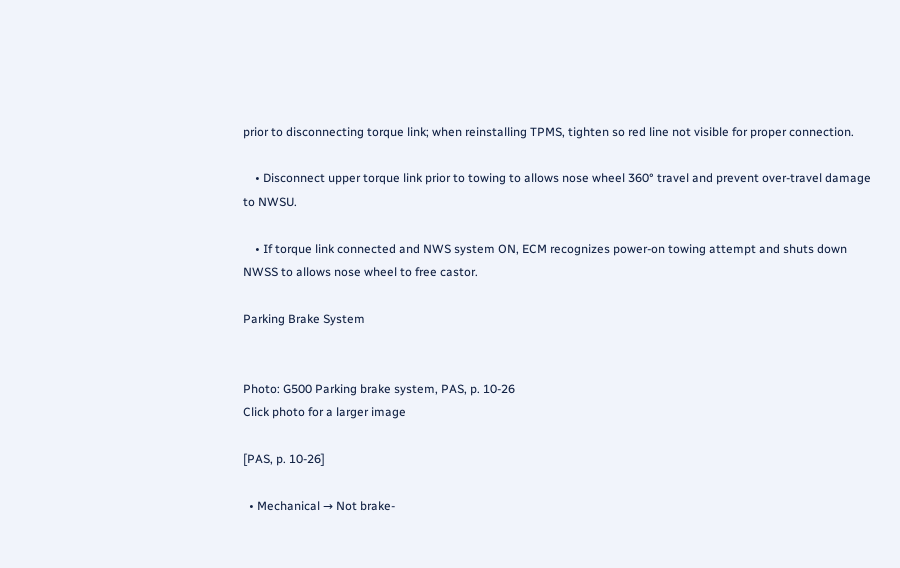prior to disconnecting torque link; when reinstalling TPMS, tighten so red line not visible for proper connection.

    • Disconnect upper torque link prior to towing to allows nose wheel 360° travel and prevent over-travel damage to NWSU.

    • If torque link connected and NWS system ON, ECM recognizes power-on towing attempt and shuts down NWSS to allows nose wheel to free castor.

Parking Brake System


Photo: G500 Parking brake system, PAS, p. 10-26
Click photo for a larger image

[PAS, p. 10-26]

  • Mechanical → Not brake-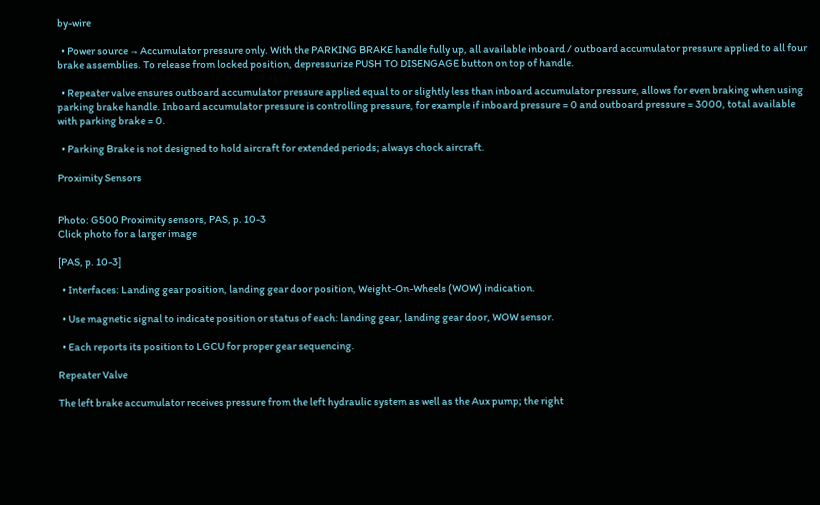by-wire

  • Power source → Accumulator pressure only. With the PARKING BRAKE handle fully up, all available inboard / outboard accumulator pressure applied to all four brake assemblies. To release from locked position, depressurize PUSH TO DISENGAGE button on top of handle.

  • Repeater valve ensures outboard accumulator pressure applied equal to or slightly less than inboard accumulator pressure, allows for even braking when using parking brake handle. Inboard accumulator pressure is controlling pressure, for example if inboard pressure = 0 and outboard pressure = 3000, total available with parking brake = 0.

  • Parking Brake is not designed to hold aircraft for extended periods; always chock aircraft.

Proximity Sensors


Photo: G500 Proximity sensors, PAS, p. 10-3
Click photo for a larger image

[PAS, p. 10-3]

  • Interfaces: Landing gear position, landing gear door position, Weight-On-Wheels (WOW) indication.

  • Use magnetic signal to indicate position or status of each: landing gear, landing gear door, WOW sensor.

  • Each reports its position to LGCU for proper gear sequencing.

Repeater Valve

The left brake accumulator receives pressure from the left hydraulic system as well as the Aux pump; the right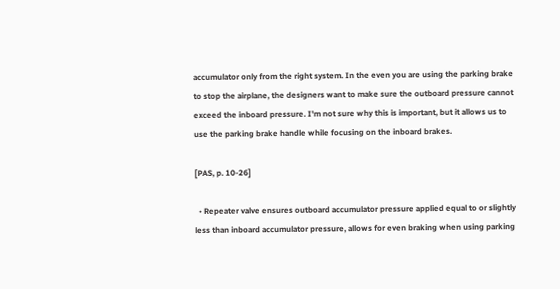accumulator only from the right system. In the even you are using the parking brake to stop the airplane, the designers want to make sure the outboard pressure cannot exceed the inboard pressure. I'm not sure why this is important, but it allows us to use the parking brake handle while focusing on the inboard brakes.

[PAS, p. 10-26]

  • Repeater valve ensures outboard accumulator pressure applied equal to or slightly less than inboard accumulator pressure, allows for even braking when using parking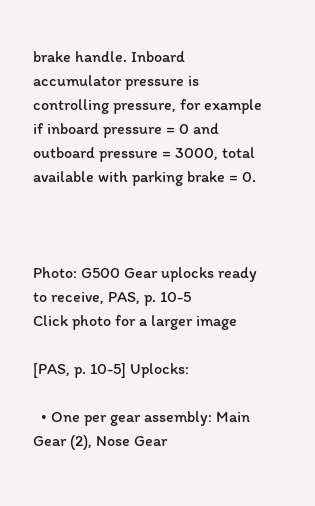brake handle. Inboard accumulator pressure is controlling pressure, for example if inboard pressure = 0 and outboard pressure = 3000, total available with parking brake = 0.



Photo: G500 Gear uplocks ready to receive, PAS, p. 10-5
Click photo for a larger image

[PAS, p. 10-5] Uplocks:

  • One per gear assembly: Main Gear (2), Nose Gear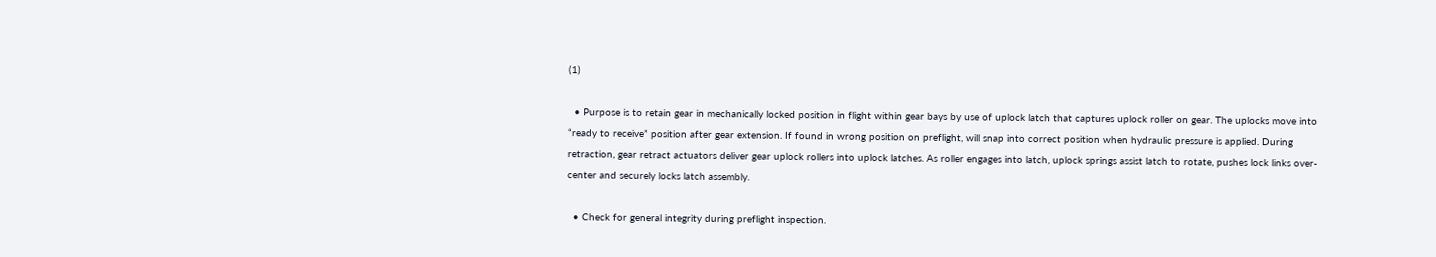(1)

  • Purpose is to retain gear in mechanically locked position in flight within gear bays by use of uplock latch that captures uplock roller on gear. The uplocks move into “ready to receive” position after gear extension. If found in wrong position on preflight, will snap into correct position when hydraulic pressure is applied. During retraction, gear retract actuators deliver gear uplock rollers into uplock latches. As roller engages into latch, uplock springs assist latch to rotate, pushes lock links over-center and securely locks latch assembly.

  • Check for general integrity during preflight inspection.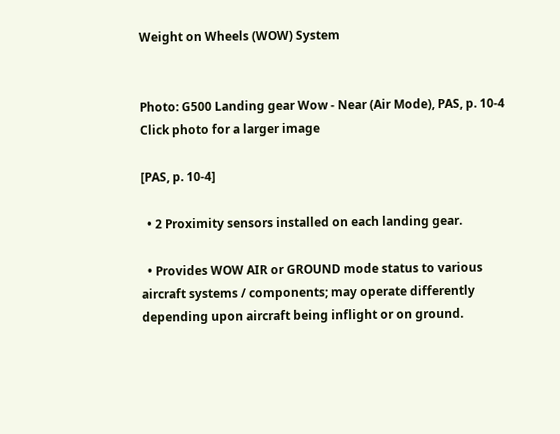Weight on Wheels (WOW) System


Photo: G500 Landing gear Wow - Near (Air Mode), PAS, p. 10-4
Click photo for a larger image

[PAS, p. 10-4]

  • 2 Proximity sensors installed on each landing gear.

  • Provides WOW AIR or GROUND mode status to various aircraft systems / components; may operate differently depending upon aircraft being inflight or on ground.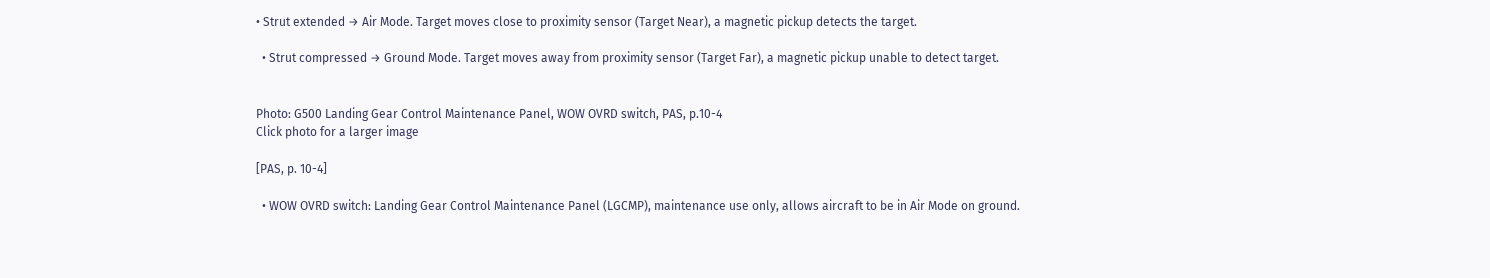• Strut extended → Air Mode. Target moves close to proximity sensor (Target Near), a magnetic pickup detects the target.

  • Strut compressed → Ground Mode. Target moves away from proximity sensor (Target Far), a magnetic pickup unable to detect target.


Photo: G500 Landing Gear Control Maintenance Panel, WOW OVRD switch, PAS, p.10-4
Click photo for a larger image

[PAS, p. 10-4]

  • WOW OVRD switch: Landing Gear Control Maintenance Panel (LGCMP), maintenance use only, allows aircraft to be in Air Mode on ground.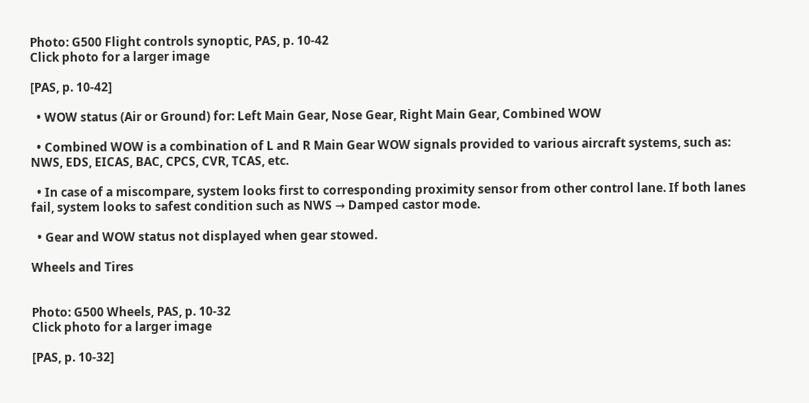Photo: G500 Flight controls synoptic, PAS, p. 10-42
Click photo for a larger image

[PAS, p. 10-42]

  • WOW status (Air or Ground) for: Left Main Gear, Nose Gear, Right Main Gear, Combined WOW

  • Combined WOW is a combination of L and R Main Gear WOW signals provided to various aircraft systems, such as: NWS, EDS, EICAS, BAC, CPCS, CVR, TCAS, etc.

  • In case of a miscompare, system looks first to corresponding proximity sensor from other control lane. If both lanes fail, system looks to safest condition such as NWS → Damped castor mode.

  • Gear and WOW status not displayed when gear stowed.

Wheels and Tires


Photo: G500 Wheels, PAS, p. 10-32
Click photo for a larger image

[PAS, p. 10-32]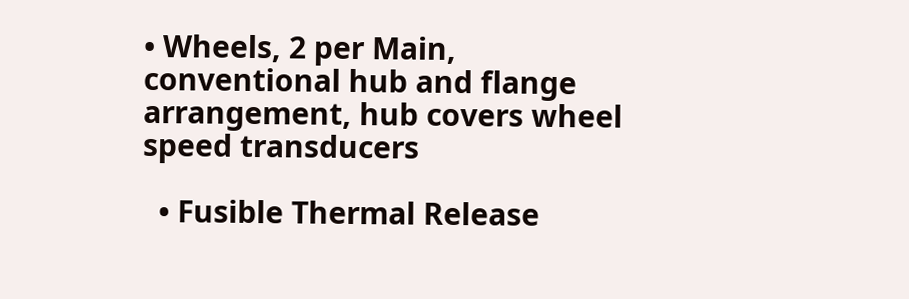• Wheels, 2 per Main, conventional hub and flange arrangement, hub covers wheel speed transducers

  • Fusible Thermal Release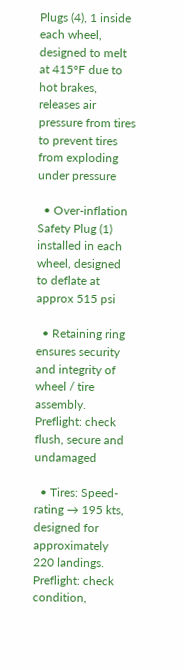Plugs (4), 1 inside each wheel, designed to melt at 415°F due to hot brakes, releases air pressure from tires to prevent tires from exploding under pressure

  • Over-inflation Safety Plug (1) installed in each wheel, designed to deflate at approx 515 psi

  • Retaining ring ensures security and integrity of wheel / tire assembly. Preflight: check flush, secure and undamaged

  • Tires: Speed-rating → 195 kts, designed for approximately 220 landings. Preflight: check condition,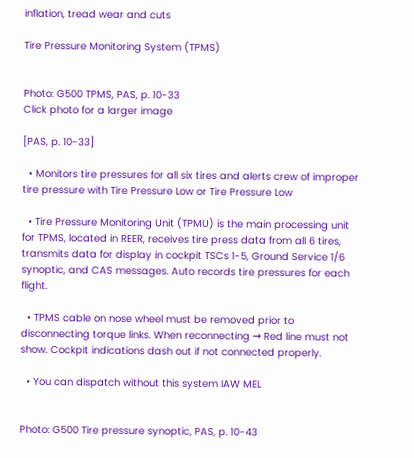inflation, tread wear and cuts

Tire Pressure Monitoring System (TPMS)


Photo: G500 TPMS, PAS, p. 10-33
Click photo for a larger image

[PAS, p. 10-33]

  • Monitors tire pressures for all six tires and alerts crew of improper tire pressure with Tire Pressure Low or Tire Pressure Low

  • Tire Pressure Monitoring Unit (TPMU) is the main processing unit for TPMS, located in REER, receives tire press data from all 6 tires, transmits data for display in cockpit TSCs 1-5, Ground Service 1/6 synoptic, and CAS messages. Auto records tire pressures for each flight.

  • TPMS cable on nose wheel must be removed prior to disconnecting torque links. When reconnecting → Red line must not show. Cockpit indications dash out if not connected properly.

  • You can dispatch without this system IAW MEL


Photo: G500 Tire pressure synoptic, PAS, p. 10-43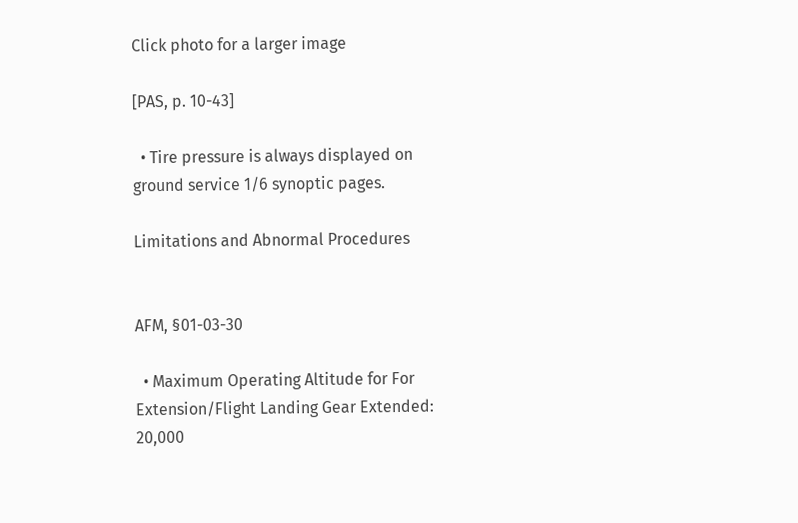Click photo for a larger image

[PAS, p. 10-43]

  • Tire pressure is always displayed on ground service 1/6 synoptic pages.

Limitations and Abnormal Procedures


AFM, §01-03-30

  • Maximum Operating Altitude for For Extension/Flight Landing Gear Extended: 20,000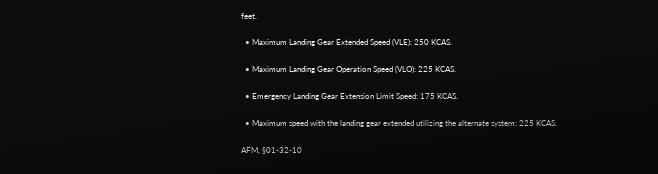feet.

  • Maximum Landing Gear Extended Speed (VLE): 250 KCAS.

  • Maximum Landing Gear Operation Speed (VLO): 225 KCAS.

  • Emergency Landing Gear Extension Limit Speed: 175 KCAS.

  • Maximum speed with the landing gear extended utilizing the alternate system: 225 KCAS.

AFM, §01-32-10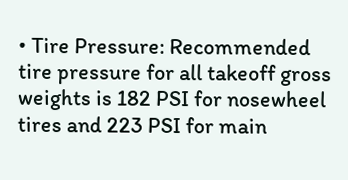• Tire Pressure: Recommended tire pressure for all takeoff gross weights is 182 PSI for nosewheel tires and 223 PSI for main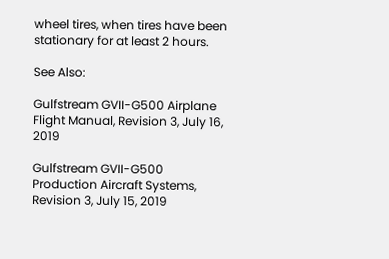wheel tires, when tires have been stationary for at least 2 hours.

See Also:

Gulfstream GVII-G500 Airplane Flight Manual, Revision 3, July 16, 2019

Gulfstream GVII-G500 Production Aircraft Systems, Revision 3, July 15, 2019